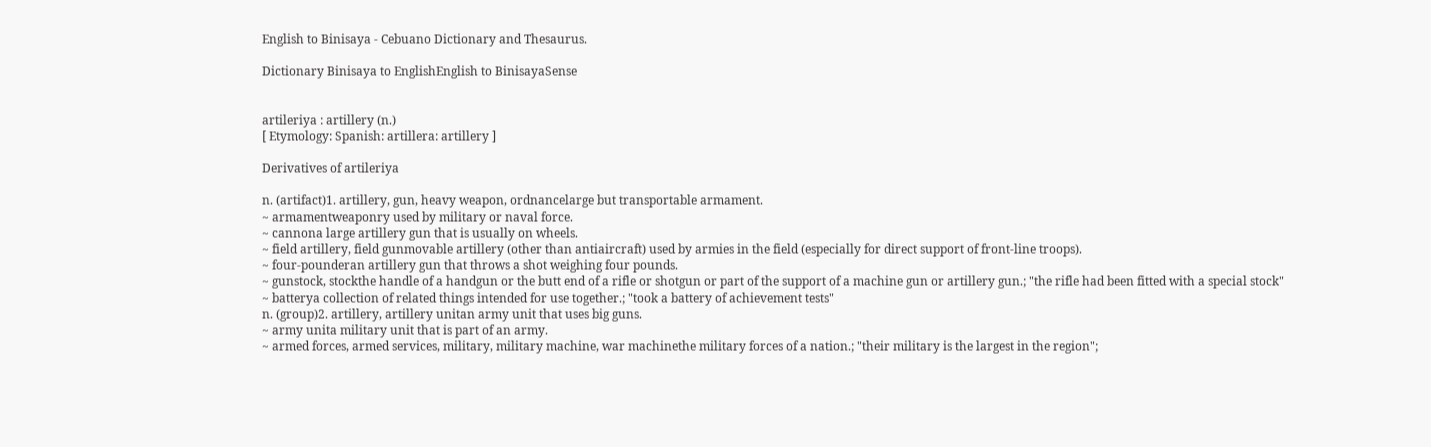English to Binisaya - Cebuano Dictionary and Thesaurus.

Dictionary Binisaya to EnglishEnglish to BinisayaSense


artileriya : artillery (n.)
[ Etymology: Spanish: artillera: artillery ]

Derivatives of artileriya

n. (artifact)1. artillery, gun, heavy weapon, ordnancelarge but transportable armament.
~ armamentweaponry used by military or naval force.
~ cannona large artillery gun that is usually on wheels.
~ field artillery, field gunmovable artillery (other than antiaircraft) used by armies in the field (especially for direct support of front-line troops).
~ four-pounderan artillery gun that throws a shot weighing four pounds.
~ gunstock, stockthe handle of a handgun or the butt end of a rifle or shotgun or part of the support of a machine gun or artillery gun.; "the rifle had been fitted with a special stock"
~ batterya collection of related things intended for use together.; "took a battery of achievement tests"
n. (group)2. artillery, artillery unitan army unit that uses big guns.
~ army unita military unit that is part of an army.
~ armed forces, armed services, military, military machine, war machinethe military forces of a nation.; "their military is the largest in the region";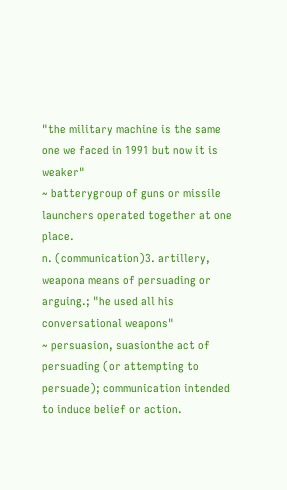"the military machine is the same one we faced in 1991 but now it is weaker"
~ batterygroup of guns or missile launchers operated together at one place.
n. (communication)3. artillery, weapona means of persuading or arguing.; "he used all his conversational weapons"
~ persuasion, suasionthe act of persuading (or attempting to persuade); communication intended to induce belief or action.